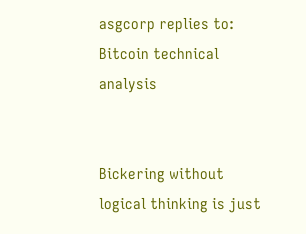asgcorp replies to: Bitcoin technical analysis


Bickering without logical thinking is just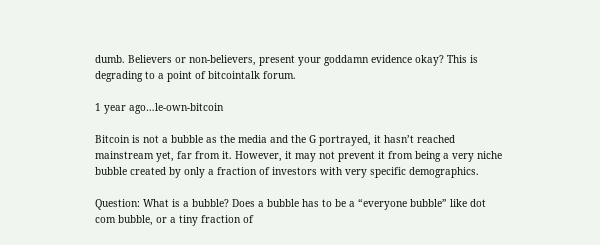dumb. Believers or non-believers, present your goddamn evidence okay? This is degrading to a point of bitcointalk forum.

1 year ago…le-own-bitcoin

Bitcoin is not a bubble as the media and the G portrayed, it hasn’t reached mainstream yet, far from it. However, it may not prevent it from being a very niche bubble created by only a fraction of investors with very specific demographics.

Question: What is a bubble? Does a bubble has to be a “everyone bubble” like dot com bubble, or a tiny fraction of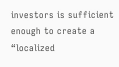investors is sufficient enough to create a “localized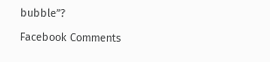bubble”?

Facebook Comments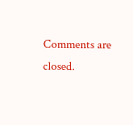Comments are closed.